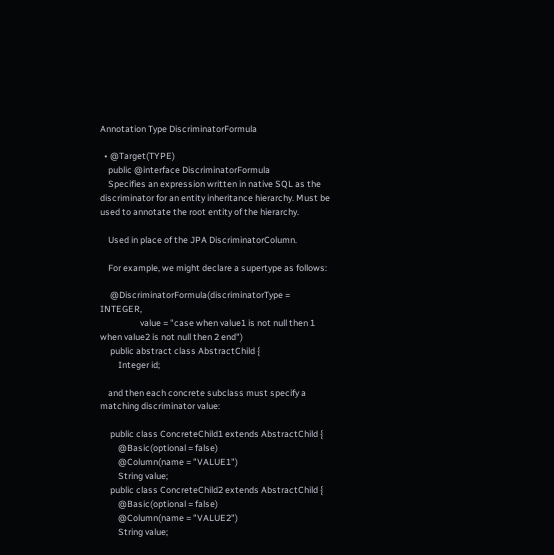Annotation Type DiscriminatorFormula

  • @Target(TYPE)
    public @interface DiscriminatorFormula
    Specifies an expression written in native SQL as the discriminator for an entity inheritance hierarchy. Must be used to annotate the root entity of the hierarchy.

    Used in place of the JPA DiscriminatorColumn.

    For example, we might declare a supertype as follows:

     @DiscriminatorFormula(discriminatorType = INTEGER,
                    value = "case when value1 is not null then 1 when value2 is not null then 2 end")
     public abstract class AbstractChild {
         Integer id;

    and then each concrete subclass must specify a matching discriminator value:

     public class ConcreteChild1 extends AbstractChild {
         @Basic(optional = false)
         @Column(name = "VALUE1")
         String value;
     public class ConcreteChild2 extends AbstractChild {
         @Basic(optional = false)
         @Column(name = "VALUE2")
         String value;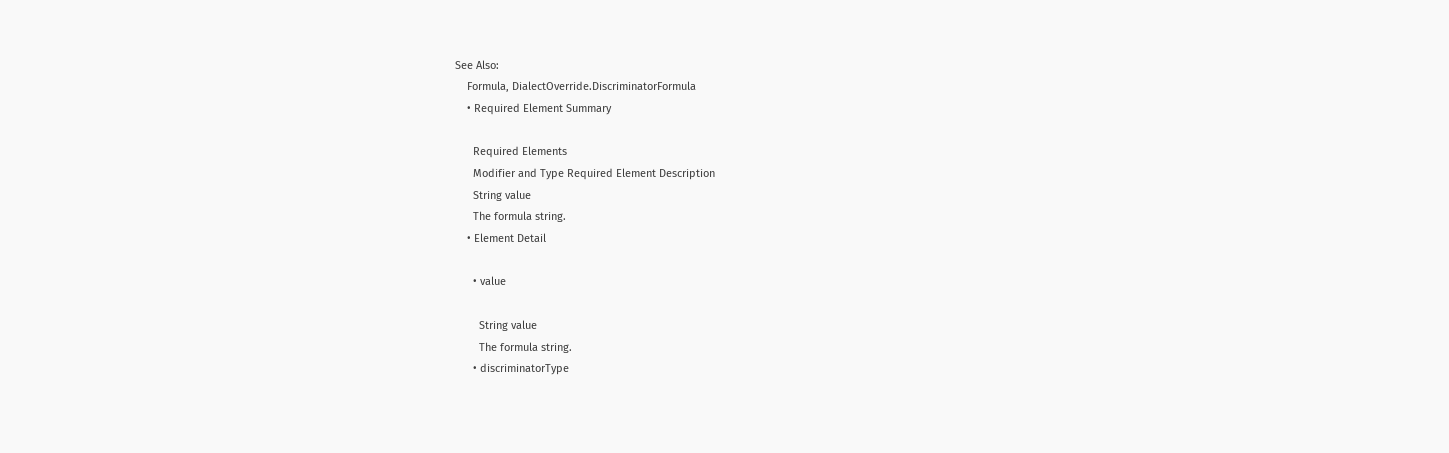See Also:
    Formula, DialectOverride.DiscriminatorFormula
    • Required Element Summary

      Required Elements
      Modifier and Type Required Element Description
      String value
      The formula string.
    • Element Detail

      • value

        String value
        The formula string.
      • discriminatorType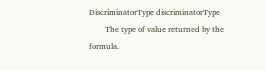DiscriminatorType discriminatorType
        The type of value returned by the formula.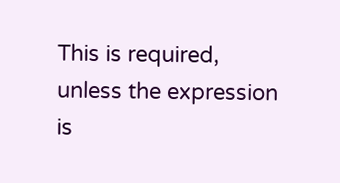This is required, unless the expression is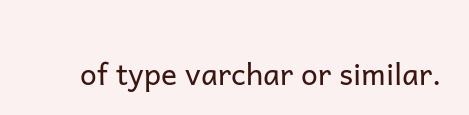of type varchar or similar.